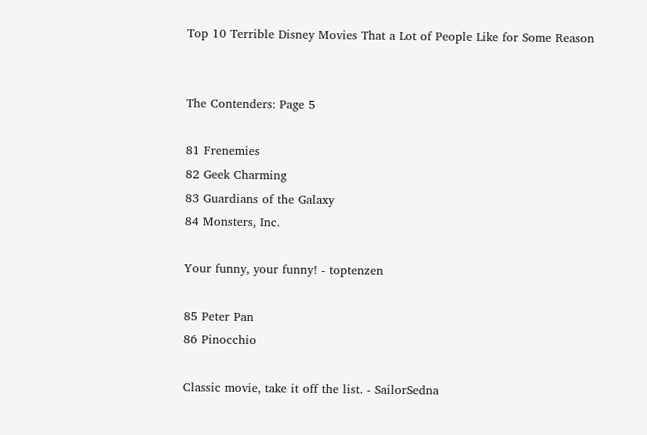Top 10 Terrible Disney Movies That a Lot of People Like for Some Reason


The Contenders: Page 5

81 Frenemies
82 Geek Charming
83 Guardians of the Galaxy
84 Monsters, Inc.

Your funny, your funny! - toptenzen

85 Peter Pan
86 Pinocchio

Classic movie, take it off the list. - SailorSedna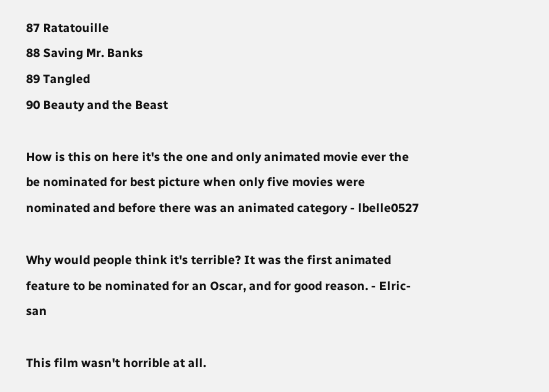87 Ratatouille
88 Saving Mr. Banks
89 Tangled
90 Beauty and the Beast

How is this on here it's the one and only animated movie ever the be nominated for best picture when only five movies were nominated and before there was an animated category - lbelle0527

Why would people think it's terrible? It was the first animated feature to be nominated for an Oscar, and for good reason. - Elric-san

This film wasn't horrible at all.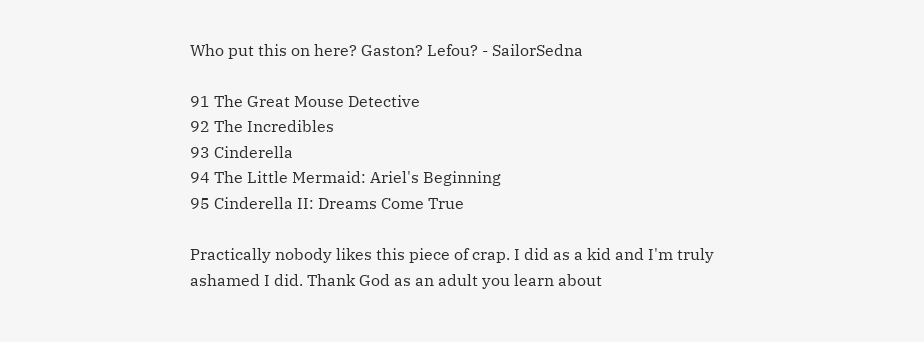Who put this on here? Gaston? Lefou? - SailorSedna

91 The Great Mouse Detective
92 The Incredibles
93 Cinderella
94 The Little Mermaid: Ariel's Beginning
95 Cinderella II: Dreams Come True

Practically nobody likes this piece of crap. I did as a kid and I'm truly ashamed I did. Thank God as an adult you learn about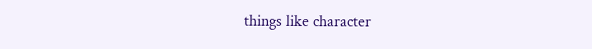things like character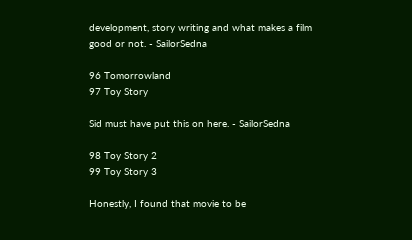development, story writing and what makes a film good or not. - SailorSedna

96 Tomorrowland
97 Toy Story

Sid must have put this on here. - SailorSedna

98 Toy Story 2
99 Toy Story 3

Honestly, I found that movie to be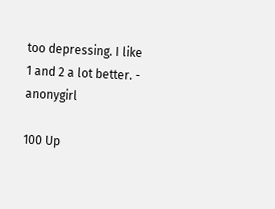too depressing. I like 1 and 2 a lot better. - anonygirl

100 Up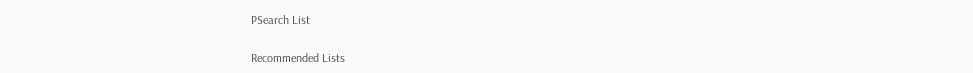PSearch List

Recommended Lists